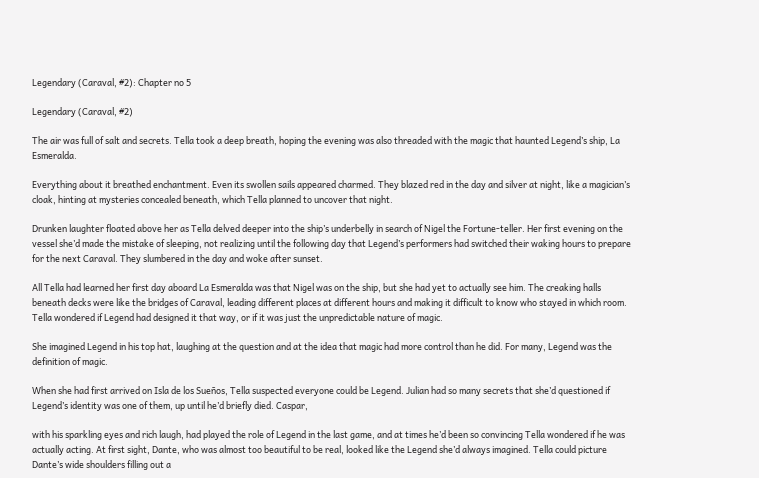Legendary (Caraval, #2): Chapter no 5

Legendary (Caraval, #2)

The air was full of salt and secrets. Tella took a deep breath, hoping the evening was also threaded with the magic that haunted Legend’s ship, La Esmeralda.

Everything about it breathed enchantment. Even its swollen sails appeared charmed. They blazed red in the day and silver at night, like a magician’s cloak, hinting at mysteries concealed beneath, which Tella planned to uncover that night.

Drunken laughter floated above her as Tella delved deeper into the ship’s underbelly in search of Nigel the Fortune-teller. Her first evening on the vessel she’d made the mistake of sleeping, not realizing until the following day that Legend’s performers had switched their waking hours to prepare for the next Caraval. They slumbered in the day and woke after sunset.

All Tella had learned her first day aboard La Esmeralda was that Nigel was on the ship, but she had yet to actually see him. The creaking halls beneath decks were like the bridges of Caraval, leading different places at different hours and making it difficult to know who stayed in which room. Tella wondered if Legend had designed it that way, or if it was just the unpredictable nature of magic.

She imagined Legend in his top hat, laughing at the question and at the idea that magic had more control than he did. For many, Legend was the definition of magic.

When she had first arrived on Isla de los Sueños, Tella suspected everyone could be Legend. Julian had so many secrets that she’d questioned if Legend’s identity was one of them, up until he’d briefly died. Caspar,

with his sparkling eyes and rich laugh, had played the role of Legend in the last game, and at times he’d been so convincing Tella wondered if he was actually acting. At first sight, Dante, who was almost too beautiful to be real, looked like the Legend she’d always imagined. Tella could picture Dante’s wide shoulders filling out a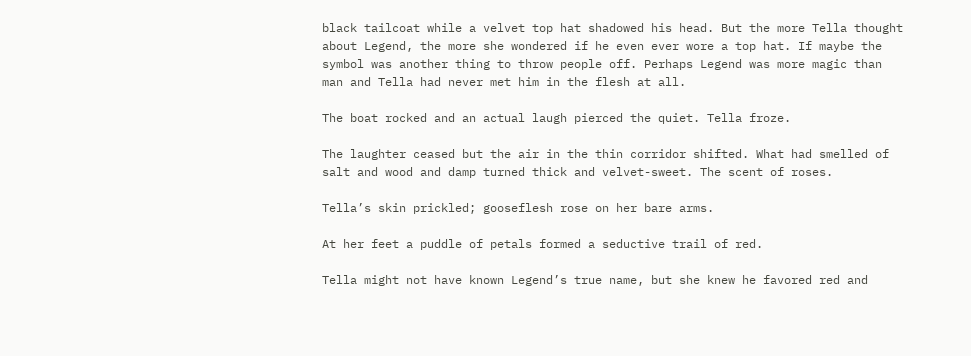black tailcoat while a velvet top hat shadowed his head. But the more Tella thought about Legend, the more she wondered if he even ever wore a top hat. If maybe the symbol was another thing to throw people off. Perhaps Legend was more magic than man and Tella had never met him in the flesh at all.

The boat rocked and an actual laugh pierced the quiet. Tella froze.

The laughter ceased but the air in the thin corridor shifted. What had smelled of salt and wood and damp turned thick and velvet-sweet. The scent of roses.

Tella’s skin prickled; gooseflesh rose on her bare arms.

At her feet a puddle of petals formed a seductive trail of red.

Tella might not have known Legend’s true name, but she knew he favored red and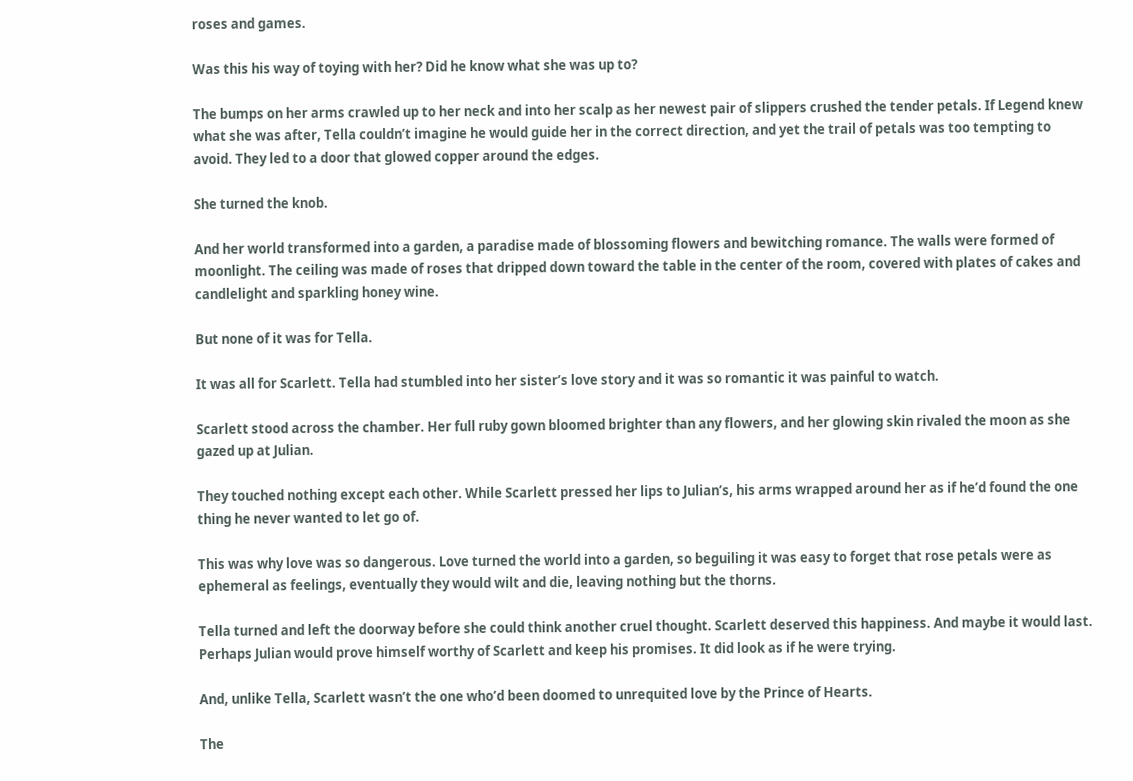roses and games.

Was this his way of toying with her? Did he know what she was up to?

The bumps on her arms crawled up to her neck and into her scalp as her newest pair of slippers crushed the tender petals. If Legend knew what she was after, Tella couldn’t imagine he would guide her in the correct direction, and yet the trail of petals was too tempting to avoid. They led to a door that glowed copper around the edges.

She turned the knob.

And her world transformed into a garden, a paradise made of blossoming flowers and bewitching romance. The walls were formed of moonlight. The ceiling was made of roses that dripped down toward the table in the center of the room, covered with plates of cakes and candlelight and sparkling honey wine.

But none of it was for Tella.

It was all for Scarlett. Tella had stumbled into her sister’s love story and it was so romantic it was painful to watch.

Scarlett stood across the chamber. Her full ruby gown bloomed brighter than any flowers, and her glowing skin rivaled the moon as she gazed up at Julian.

They touched nothing except each other. While Scarlett pressed her lips to Julian’s, his arms wrapped around her as if he’d found the one thing he never wanted to let go of.

This was why love was so dangerous. Love turned the world into a garden, so beguiling it was easy to forget that rose petals were as ephemeral as feelings, eventually they would wilt and die, leaving nothing but the thorns.

Tella turned and left the doorway before she could think another cruel thought. Scarlett deserved this happiness. And maybe it would last. Perhaps Julian would prove himself worthy of Scarlett and keep his promises. It did look as if he were trying.

And, unlike Tella, Scarlett wasn’t the one who’d been doomed to unrequited love by the Prince of Hearts.

The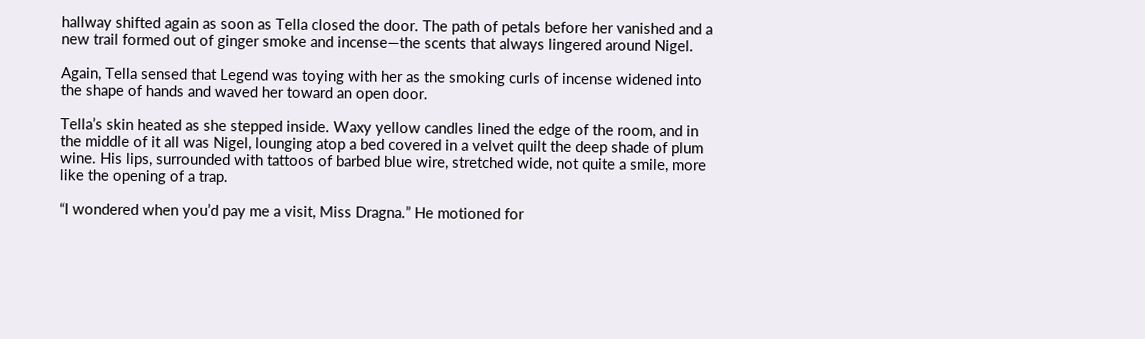hallway shifted again as soon as Tella closed the door. The path of petals before her vanished and a new trail formed out of ginger smoke and incense—the scents that always lingered around Nigel.

Again, Tella sensed that Legend was toying with her as the smoking curls of incense widened into the shape of hands and waved her toward an open door.

Tella’s skin heated as she stepped inside. Waxy yellow candles lined the edge of the room, and in the middle of it all was Nigel, lounging atop a bed covered in a velvet quilt the deep shade of plum wine. His lips, surrounded with tattoos of barbed blue wire, stretched wide, not quite a smile, more like the opening of a trap.

“I wondered when you’d pay me a visit, Miss Dragna.” He motioned for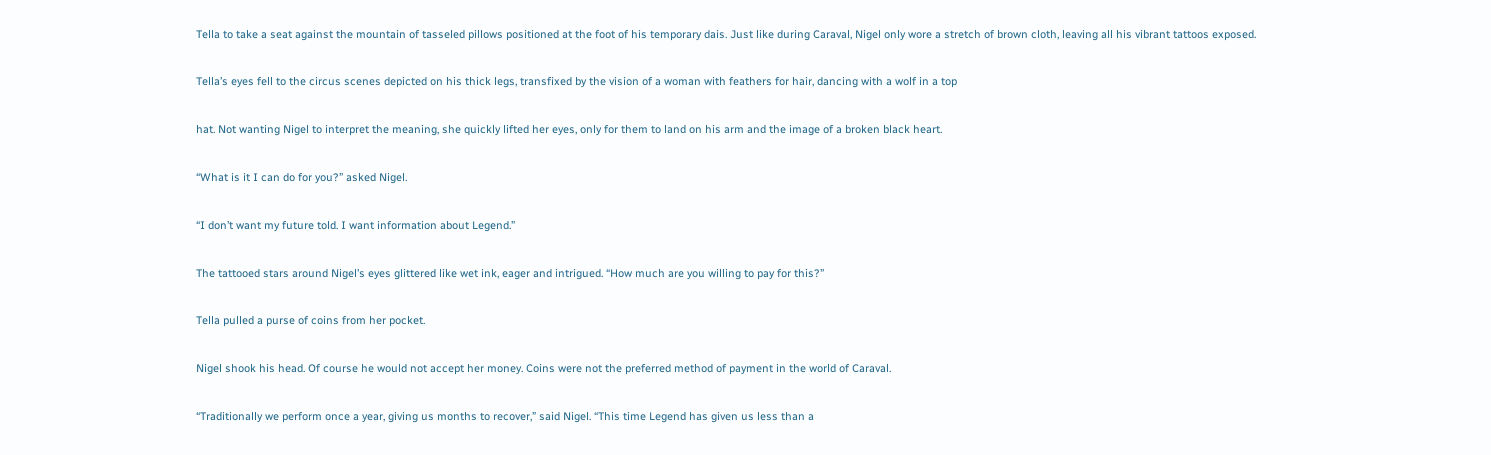Tella to take a seat against the mountain of tasseled pillows positioned at the foot of his temporary dais. Just like during Caraval, Nigel only wore a stretch of brown cloth, leaving all his vibrant tattoos exposed.

Tella’s eyes fell to the circus scenes depicted on his thick legs, transfixed by the vision of a woman with feathers for hair, dancing with a wolf in a top

hat. Not wanting Nigel to interpret the meaning, she quickly lifted her eyes, only for them to land on his arm and the image of a broken black heart.

“What is it I can do for you?” asked Nigel.

“I don’t want my future told. I want information about Legend.”

The tattooed stars around Nigel’s eyes glittered like wet ink, eager and intrigued. “How much are you willing to pay for this?”

Tella pulled a purse of coins from her pocket.

Nigel shook his head. Of course he would not accept her money. Coins were not the preferred method of payment in the world of Caraval.

“Traditionally we perform once a year, giving us months to recover,” said Nigel. “This time Legend has given us less than a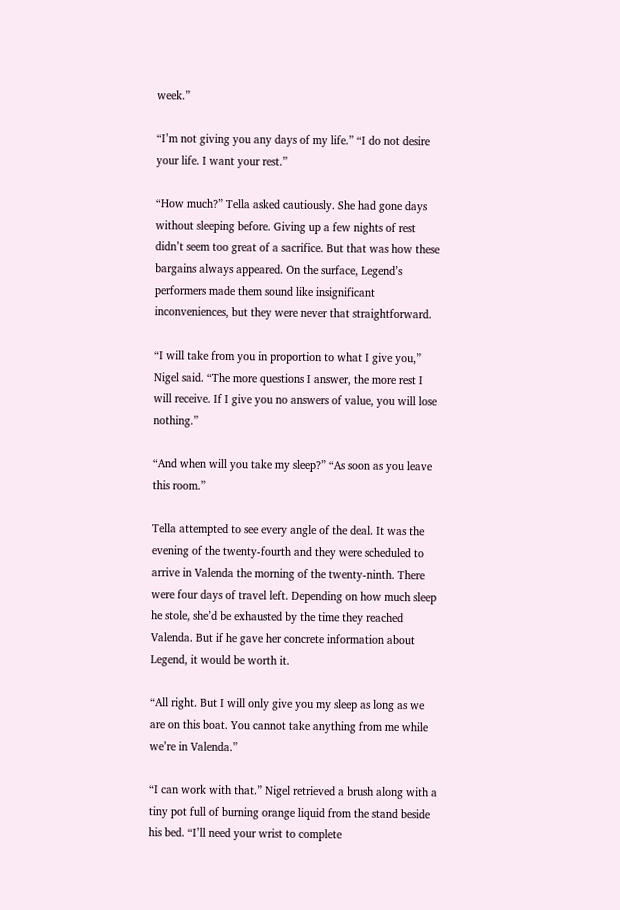week.”

“I’m not giving you any days of my life.” “I do not desire your life. I want your rest.”

“How much?” Tella asked cautiously. She had gone days without sleeping before. Giving up a few nights of rest didn’t seem too great of a sacrifice. But that was how these bargains always appeared. On the surface, Legend’s performers made them sound like insignificant inconveniences, but they were never that straightforward.

“I will take from you in proportion to what I give you,” Nigel said. “The more questions I answer, the more rest I will receive. If I give you no answers of value, you will lose nothing.”

“And when will you take my sleep?” “As soon as you leave this room.”

Tella attempted to see every angle of the deal. It was the evening of the twenty-fourth and they were scheduled to arrive in Valenda the morning of the twenty-ninth. There were four days of travel left. Depending on how much sleep he stole, she’d be exhausted by the time they reached Valenda. But if he gave her concrete information about Legend, it would be worth it.

“All right. But I will only give you my sleep as long as we are on this boat. You cannot take anything from me while we’re in Valenda.”

“I can work with that.” Nigel retrieved a brush along with a tiny pot full of burning orange liquid from the stand beside his bed. “I’ll need your wrist to complete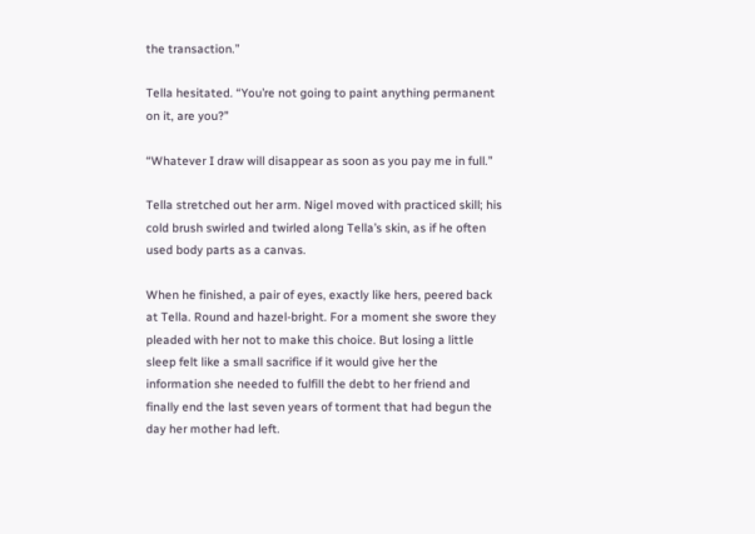the transaction.”

Tella hesitated. “You’re not going to paint anything permanent on it, are you?”

“Whatever I draw will disappear as soon as you pay me in full.”

Tella stretched out her arm. Nigel moved with practiced skill; his cold brush swirled and twirled along Tella’s skin, as if he often used body parts as a canvas.

When he finished, a pair of eyes, exactly like hers, peered back at Tella. Round and hazel-bright. For a moment she swore they pleaded with her not to make this choice. But losing a little sleep felt like a small sacrifice if it would give her the information she needed to fulfill the debt to her friend and finally end the last seven years of torment that had begun the day her mother had left.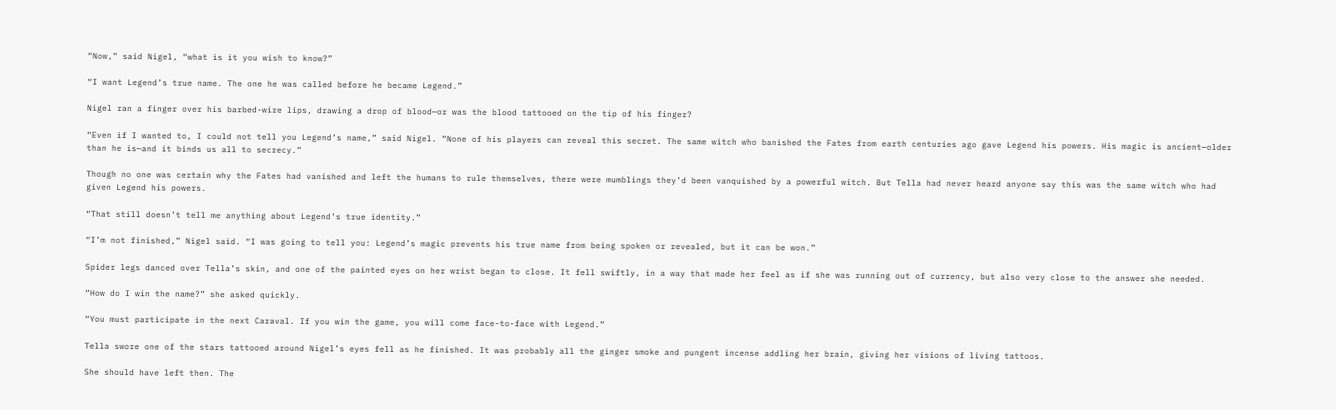“Now,” said Nigel, “what is it you wish to know?”

“I want Legend’s true name. The one he was called before he became Legend.”

Nigel ran a finger over his barbed-wire lips, drawing a drop of blood—or was the blood tattooed on the tip of his finger?

“Even if I wanted to, I could not tell you Legend’s name,” said Nigel. “None of his players can reveal this secret. The same witch who banished the Fates from earth centuries ago gave Legend his powers. His magic is ancient—older than he is—and it binds us all to secrecy.”

Though no one was certain why the Fates had vanished and left the humans to rule themselves, there were mumblings they’d been vanquished by a powerful witch. But Tella had never heard anyone say this was the same witch who had given Legend his powers.

“That still doesn’t tell me anything about Legend’s true identity.”

“I’m not finished,” Nigel said. “I was going to tell you: Legend’s magic prevents his true name from being spoken or revealed, but it can be won.”

Spider legs danced over Tella’s skin, and one of the painted eyes on her wrist began to close. It fell swiftly, in a way that made her feel as if she was running out of currency, but also very close to the answer she needed.

“How do I win the name?” she asked quickly.

“You must participate in the next Caraval. If you win the game, you will come face-to-face with Legend.”

Tella swore one of the stars tattooed around Nigel’s eyes fell as he finished. It was probably all the ginger smoke and pungent incense addling her brain, giving her visions of living tattoos.

She should have left then. The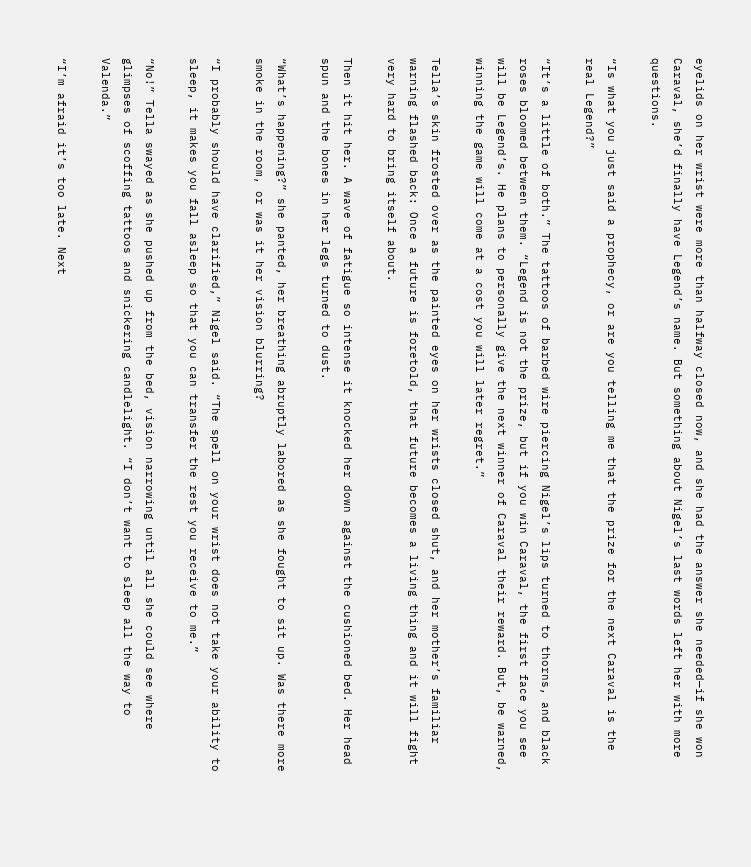eyelids on her wrist were more than halfway closed now, and she had the answer she needed—if she won Caraval, she’d finally have Legend’s name. But something about Nigel’s last words left her with more questions.

“Is what you just said a prophecy, or are you telling me that the prize for the next Caraval is the real Legend?”

“It’s a little of both.” The tattoos of barbed wire piercing Nigel’s lips turned to thorns, and black roses bloomed between them. “Legend is not the prize, but if you win Caraval, the first face you see will be Legend’s. He plans to personally give the next winner of Caraval their reward. But, be warned, winning the game will come at a cost you will later regret.”

Tella’s skin frosted over as the painted eyes on her wrists closed shut, and her mother’s familiar warning flashed back: Once a future is foretold, that future becomes a living thing and it will fight very hard to bring itself about.

Then it hit her. A wave of fatigue so intense it knocked her down against the cushioned bed. Her head spun and the bones in her legs turned to dust.

“What’s happening?” she panted, her breathing abruptly labored as she fought to sit up. Was there more smoke in the room, or was it her vision blurring?

“I probably should have clarified,” Nigel said. “The spell on your wrist does not take your ability to sleep, it makes you fall asleep so that you can transfer the rest you receive to me.”

“No!” Tella swayed as she pushed up from the bed, vision narrowing until all she could see where glimpses of scoffing tattoos and snickering candlelight. “I don’t want to sleep all the way to Valenda.”

“I’m afraid it’s too late. Next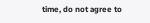time, do not agree to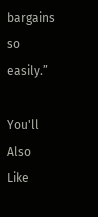bargains so easily.”

You'll Also Like